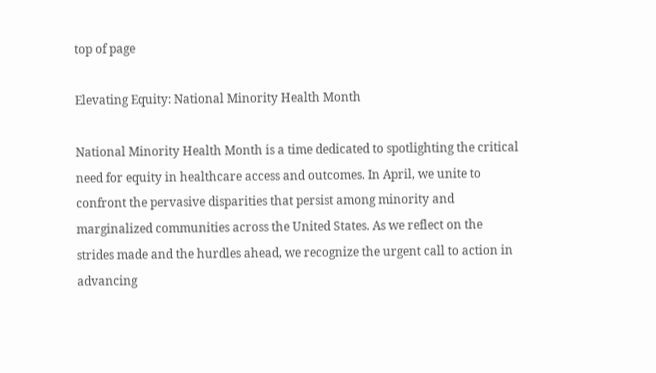top of page

Elevating Equity: National Minority Health Month

National Minority Health Month is a time dedicated to spotlighting the critical need for equity in healthcare access and outcomes. In April, we unite to confront the pervasive disparities that persist among minority and marginalized communities across the United States. As we reflect on the strides made and the hurdles ahead, we recognize the urgent call to action in advancing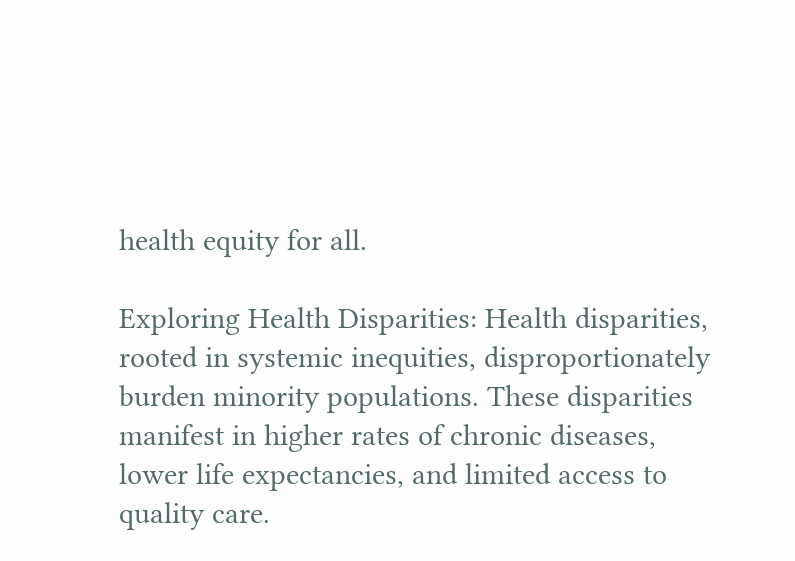health equity for all.

Exploring Health Disparities: Health disparities, rooted in systemic inequities, disproportionately burden minority populations. These disparities manifest in higher rates of chronic diseases, lower life expectancies, and limited access to quality care.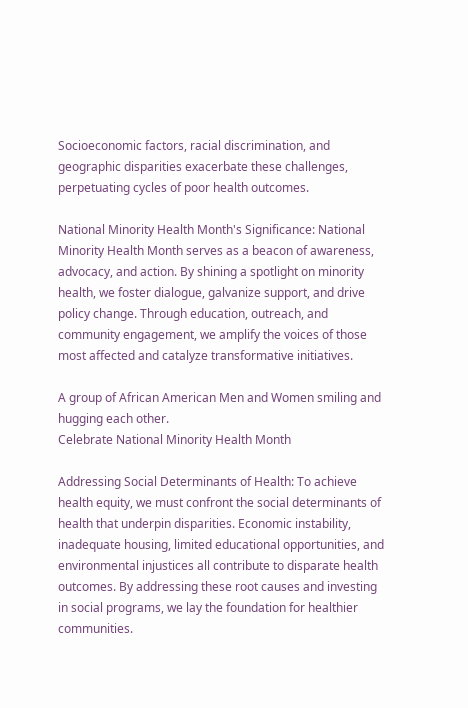Socioeconomic factors, racial discrimination, and geographic disparities exacerbate these challenges, perpetuating cycles of poor health outcomes.

National Minority Health Month's Significance: National Minority Health Month serves as a beacon of awareness, advocacy, and action. By shining a spotlight on minority health, we foster dialogue, galvanize support, and drive policy change. Through education, outreach, and community engagement, we amplify the voices of those most affected and catalyze transformative initiatives.

A group of African American Men and Women smiling and hugging each other.
Celebrate National Minority Health Month

Addressing Social Determinants of Health: To achieve health equity, we must confront the social determinants of health that underpin disparities. Economic instability, inadequate housing, limited educational opportunities, and environmental injustices all contribute to disparate health outcomes. By addressing these root causes and investing in social programs, we lay the foundation for healthier communities.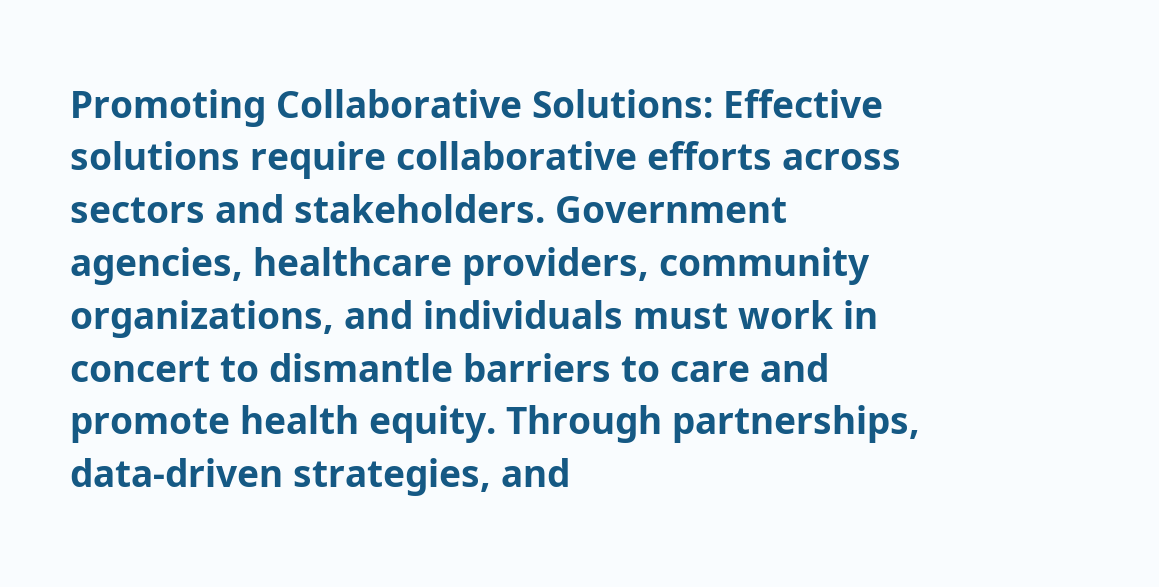Promoting Collaborative Solutions: Effective solutions require collaborative efforts across sectors and stakeholders. Government agencies, healthcare providers, community organizations, and individuals must work in concert to dismantle barriers to care and promote health equity. Through partnerships, data-driven strategies, and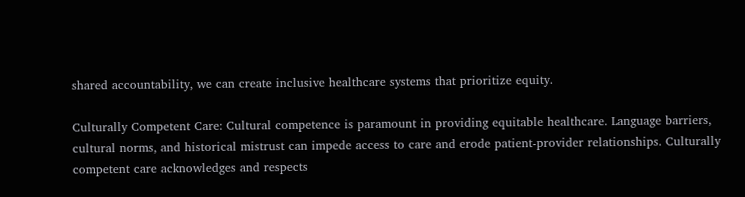shared accountability, we can create inclusive healthcare systems that prioritize equity.

Culturally Competent Care: Cultural competence is paramount in providing equitable healthcare. Language barriers, cultural norms, and historical mistrust can impede access to care and erode patient-provider relationships. Culturally competent care acknowledges and respects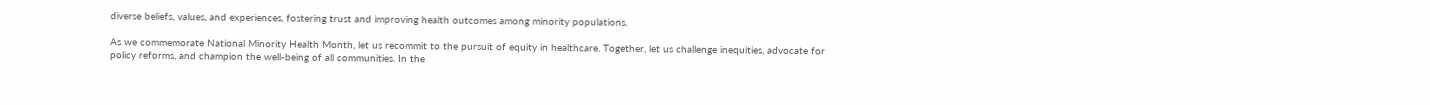diverse beliefs, values, and experiences, fostering trust and improving health outcomes among minority populations.

As we commemorate National Minority Health Month, let us recommit to the pursuit of equity in healthcare. Together, let us challenge inequities, advocate for policy reforms, and champion the well-being of all communities. In the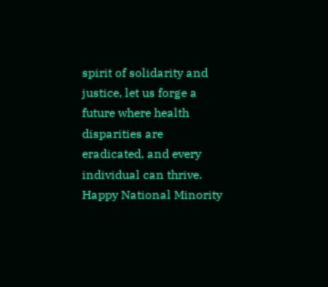spirit of solidarity and justice, let us forge a future where health disparities are eradicated, and every individual can thrive. Happy National Minority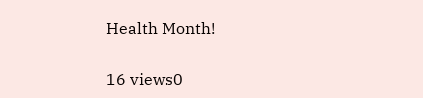Health Month!

16 views0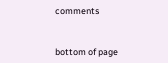comments


bottom of page